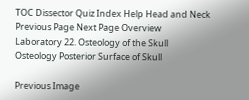TOC Dissector Quiz Index Help Head and Neck Previous Page Next Page Overview
Laboratory 22. Osteology of the Skull
Osteology Posterior Surface of Skull

Previous Image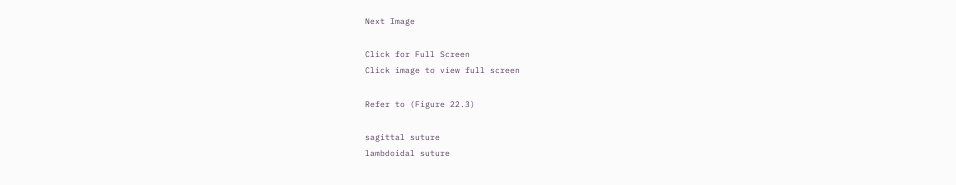Next Image

Click for Full Screen
Click image to view full screen

Refer to (Figure 22.3)

sagittal suture
lambdoidal suture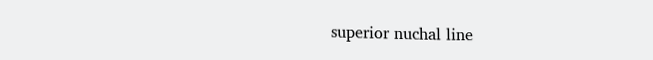superior nuchal line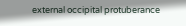external occipital protuberance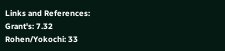Links and References:
Grant's: 7.32
Rohen/Yokochi: 33